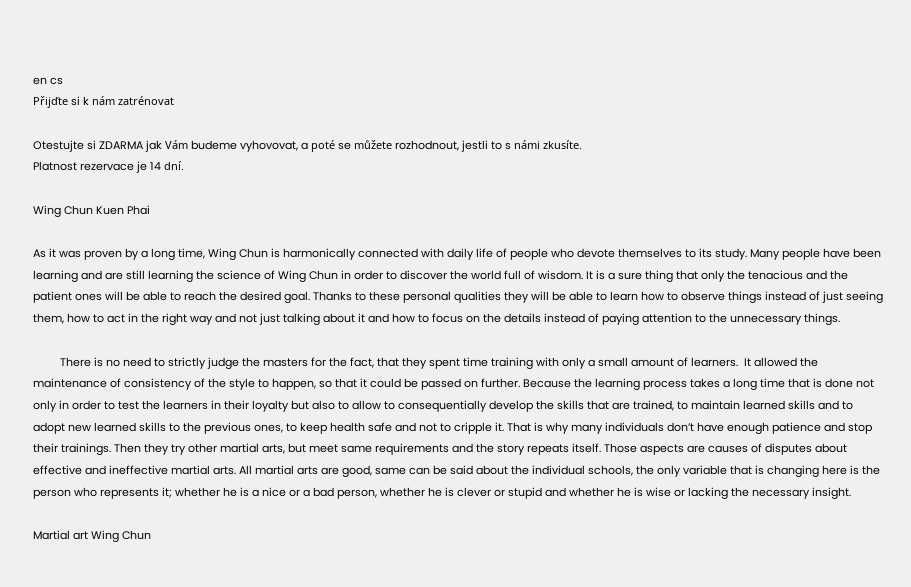en cs
Přijďte si k nám zatrénovat

Otestujte si ZDARMA jak Vám budeme vyhovovat, a poté se můžete rozhodnout, jestli to s námi zkusíte.
Platnost rezervace je 14 dní.

Wing Chun Kuen Phai

As it was proven by a long time, Wing Chun is harmonically connected with daily life of people who devote themselves to its study. Many people have been learning and are still learning the science of Wing Chun in order to discover the world full of wisdom. It is a sure thing that only the tenacious and the patient ones will be able to reach the desired goal. Thanks to these personal qualities they will be able to learn how to observe things instead of just seeing them, how to act in the right way and not just talking about it and how to focus on the details instead of paying attention to the unnecessary things.

         There is no need to strictly judge the masters for the fact, that they spent time training with only a small amount of learners.  It allowed the maintenance of consistency of the style to happen, so that it could be passed on further. Because the learning process takes a long time that is done not only in order to test the learners in their loyalty but also to allow to consequentially develop the skills that are trained, to maintain learned skills and to adopt new learned skills to the previous ones, to keep health safe and not to cripple it. That is why many individuals don’t have enough patience and stop their trainings. Then they try other martial arts, but meet same requirements and the story repeats itself. Those aspects are causes of disputes about effective and ineffective martial arts. All martial arts are good, same can be said about the individual schools, the only variable that is changing here is the person who represents it; whether he is a nice or a bad person, whether he is clever or stupid and whether he is wise or lacking the necessary insight.

Martial art Wing Chun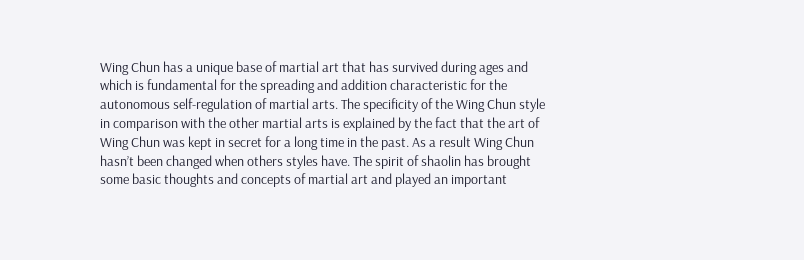Wing Chun has a unique base of martial art that has survived during ages and which is fundamental for the spreading and addition characteristic for the autonomous self-regulation of martial arts. The specificity of the Wing Chun style in comparison with the other martial arts is explained by the fact that the art of Wing Chun was kept in secret for a long time in the past. As a result Wing Chun hasn’t been changed when others styles have. The spirit of shaolin has brought some basic thoughts and concepts of martial art and played an important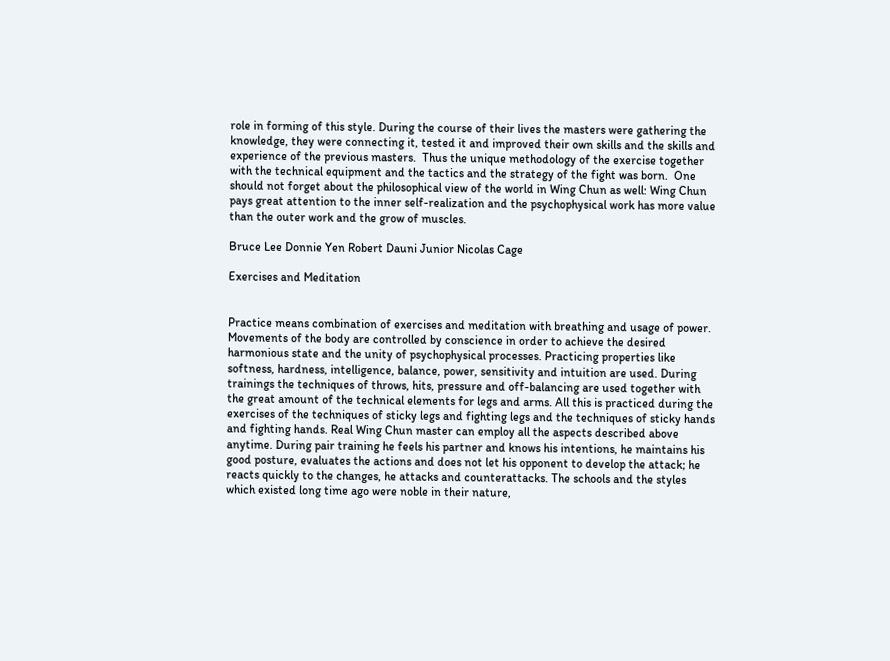role in forming of this style. During the course of their lives the masters were gathering the knowledge, they were connecting it, tested it and improved their own skills and the skills and experience of the previous masters.  Thus the unique methodology of the exercise together with the technical equipment and the tactics and the strategy of the fight was born.  One should not forget about the philosophical view of the world in Wing Chun as well: Wing Chun pays great attention to the inner self-realization and the psychophysical work has more value than the outer work and the grow of muscles.

Bruce Lee Donnie Yen Robert Dauni Junior Nicolas Cage

Exercises and Meditation


Practice means combination of exercises and meditation with breathing and usage of power. Movements of the body are controlled by conscience in order to achieve the desired harmonious state and the unity of psychophysical processes. Practicing properties like softness, hardness, intelligence, balance, power, sensitivity and intuition are used. During trainings the techniques of throws, hits, pressure and off-balancing are used together with the great amount of the technical elements for legs and arms. All this is practiced during the exercises of the techniques of sticky legs and fighting legs and the techniques of sticky hands and fighting hands. Real Wing Chun master can employ all the aspects described above anytime. During pair training he feels his partner and knows his intentions, he maintains his good posture, evaluates the actions and does not let his opponent to develop the attack; he reacts quickly to the changes, he attacks and counterattacks. The schools and the styles which existed long time ago were noble in their nature,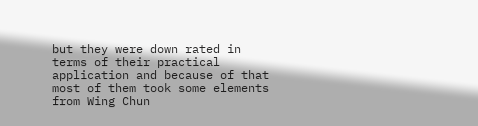but they were down rated in terms of their practical application and because of that most of them took some elements from Wing Chun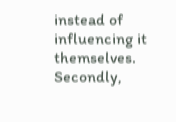instead of influencing it themselves.  Secondly,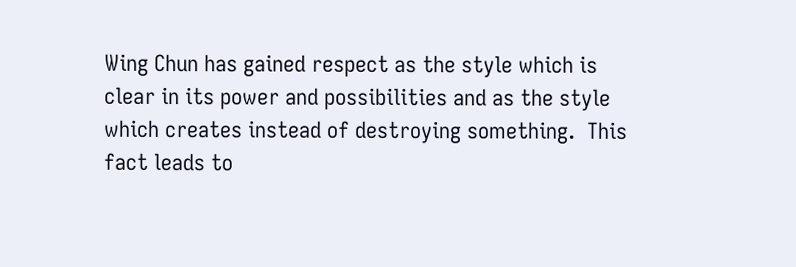Wing Chun has gained respect as the style which is clear in its power and possibilities and as the style which creates instead of destroying something.  This fact leads to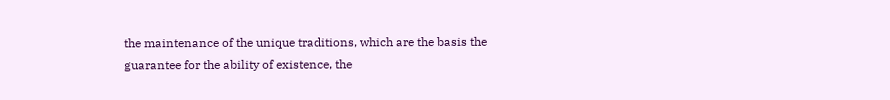the maintenance of the unique traditions, which are the basis the guarantee for the ability of existence, the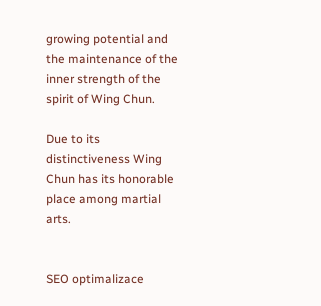growing potential and the maintenance of the inner strength of the spirit of Wing Chun.

Due to its distinctiveness Wing Chun has its honorable place among martial arts.


SEO optimalizace